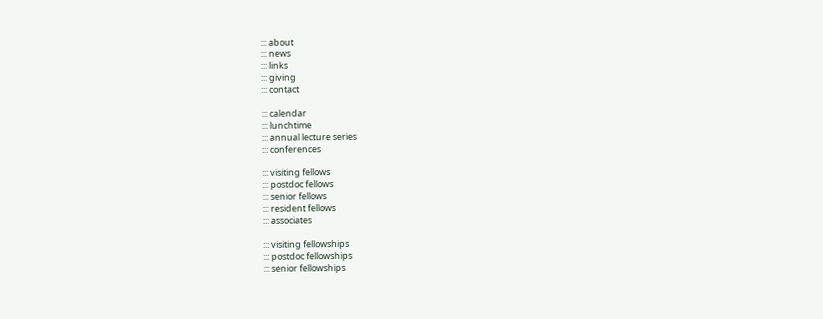::: about
::: news
::: links
::: giving
::: contact

::: calendar
::: lunchtime
::: annual lecture series
::: conferences

::: visiting fellows
::: postdoc fellows
::: senior fellows
::: resident fellows
::: associates

::: visiting fellowships
::: postdoc fellowships
::: senior fellowships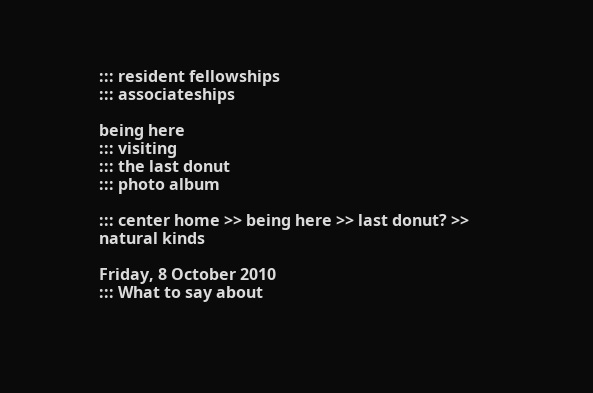::: resident fellowships
::: associateships

being here
::: visiting
::: the last donut
::: photo album

::: center home >> being here >> last donut? >> natural kinds

Friday, 8 October 2010
::: What to say about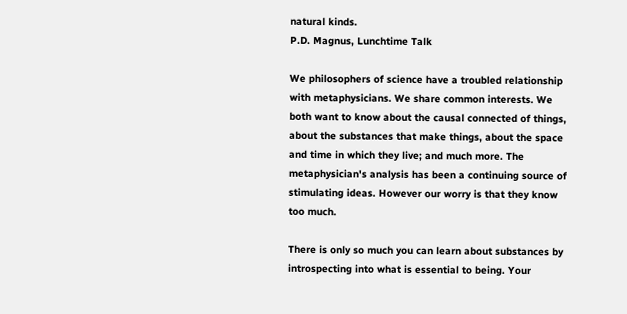natural kinds.
P.D. Magnus, Lunchtime Talk

We philosophers of science have a troubled relationship with metaphysicians. We share common interests. We both want to know about the causal connected of things, about the substances that make things, about the space and time in which they live; and much more. The metaphysician's analysis has been a continuing source of stimulating ideas. However our worry is that they know too much.

There is only so much you can learn about substances by introspecting into what is essential to being. Your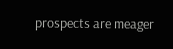prospects are meager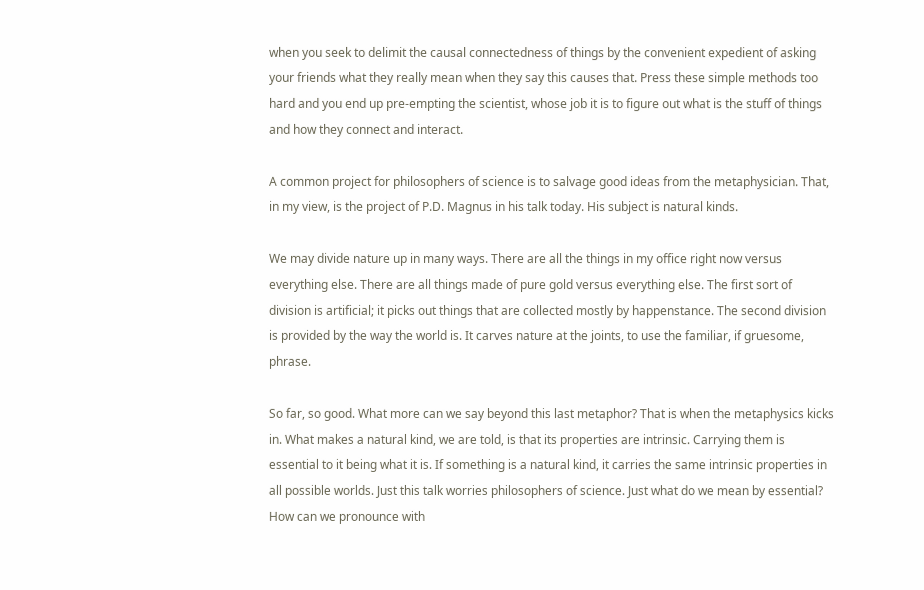when you seek to delimit the causal connectedness of things by the convenient expedient of asking your friends what they really mean when they say this causes that. Press these simple methods too hard and you end up pre-empting the scientist, whose job it is to figure out what is the stuff of things and how they connect and interact.

A common project for philosophers of science is to salvage good ideas from the metaphysician. That, in my view, is the project of P.D. Magnus in his talk today. His subject is natural kinds.

We may divide nature up in many ways. There are all the things in my office right now versus everything else. There are all things made of pure gold versus everything else. The first sort of division is artificial; it picks out things that are collected mostly by happenstance. The second division is provided by the way the world is. It carves nature at the joints, to use the familiar, if gruesome, phrase.

So far, so good. What more can we say beyond this last metaphor? That is when the metaphysics kicks in. What makes a natural kind, we are told, is that its properties are intrinsic. Carrying them is essential to it being what it is. If something is a natural kind, it carries the same intrinsic properties in all possible worlds. Just this talk worries philosophers of science. Just what do we mean by essential? How can we pronounce with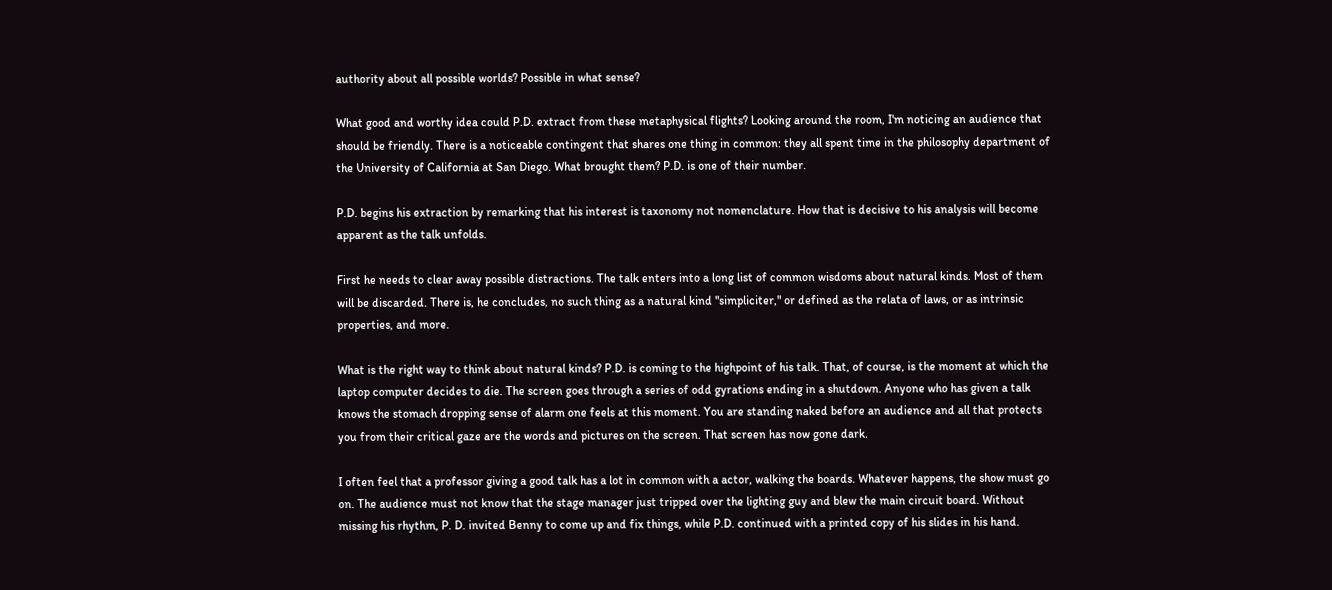authority about all possible worlds? Possible in what sense?

What good and worthy idea could P.D. extract from these metaphysical flights? Looking around the room, I'm noticing an audience that should be friendly. There is a noticeable contingent that shares one thing in common: they all spent time in the philosophy department of the University of California at San Diego. What brought them? P.D. is one of their number.

P.D. begins his extraction by remarking that his interest is taxonomy not nomenclature. How that is decisive to his analysis will become apparent as the talk unfolds.

First he needs to clear away possible distractions. The talk enters into a long list of common wisdoms about natural kinds. Most of them will be discarded. There is, he concludes, no such thing as a natural kind "simpliciter," or defined as the relata of laws, or as intrinsic properties, and more.

What is the right way to think about natural kinds? P.D. is coming to the highpoint of his talk. That, of course, is the moment at which the laptop computer decides to die. The screen goes through a series of odd gyrations ending in a shutdown. Anyone who has given a talk knows the stomach dropping sense of alarm one feels at this moment. You are standing naked before an audience and all that protects you from their critical gaze are the words and pictures on the screen. That screen has now gone dark.

I often feel that a professor giving a good talk has a lot in common with a actor, walking the boards. Whatever happens, the show must go on. The audience must not know that the stage manager just tripped over the lighting guy and blew the main circuit board. Without missing his rhythm, P. D. invited Benny to come up and fix things, while P.D. continued with a printed copy of his slides in his hand.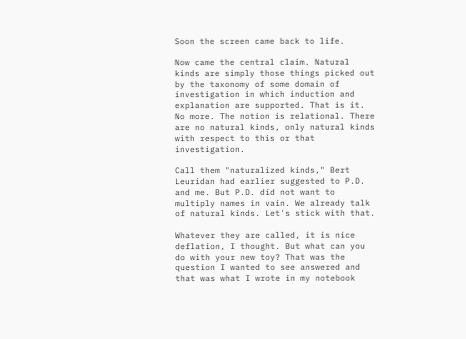Soon the screen came back to life.

Now came the central claim. Natural kinds are simply those things picked out by the taxonomy of some domain of investigation in which induction and explanation are supported. That is it. No more. The notion is relational. There are no natural kinds, only natural kinds with respect to this or that investigation.

Call them "naturalized kinds," Bert Leuridan had earlier suggested to P.D. and me. But P.D. did not want to multiply names in vain. We already talk of natural kinds. Let's stick with that.

Whatever they are called, it is nice deflation, I thought. But what can you do with your new toy? That was the question I wanted to see answered and that was what I wrote in my notebook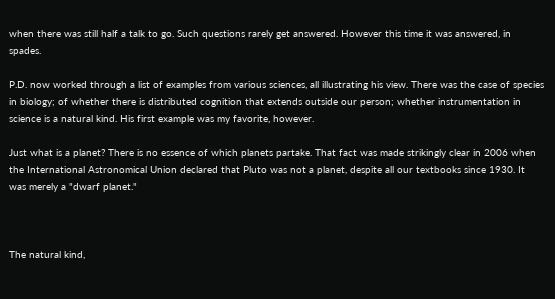when there was still half a talk to go. Such questions rarely get answered. However this time it was answered, in spades.

P.D. now worked through a list of examples from various sciences, all illustrating his view. There was the case of species in biology; of whether there is distributed cognition that extends outside our person; whether instrumentation in science is a natural kind. His first example was my favorite, however.

Just what is a planet? There is no essence of which planets partake. That fact was made strikingly clear in 2006 when the International Astronomical Union declared that Pluto was not a planet, despite all our textbooks since 1930. It was merely a "dwarf planet."



The natural kind,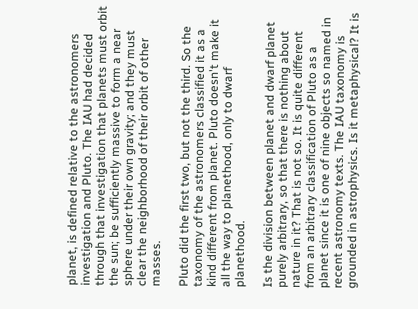planet, is defined relative to the astronomers investigation and Pluto. The IAU had decided through that investigation that planets must orbit the sun; be sufficiently massive to form a near sphere under their own gravity; and they must clear the neighborhood of their orbit of other masses.

Pluto did the first two, but not the third. So the taxonomy of the astronomers classified it as a kind different from planet. Pluto doesn't make it all the way to planethood, only to dwarf planethood.

Is the division between planet and dwarf planet purely arbitrary, so that there is nothing about nature in it? That is not so. It is quite different from an arbitrary classification of Pluto as a planet since it is one of nine objects so named in recent astronomy texts. The IAU taxonomy is grounded in astrophysics. Is it metaphysical? It is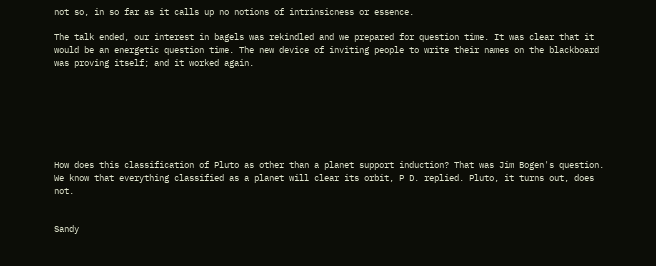not so, in so far as it calls up no notions of intrinsicness or essence.

The talk ended, our interest in bagels was rekindled and we prepared for question time. It was clear that it would be an energetic question time. The new device of inviting people to write their names on the blackboard was proving itself; and it worked again.







How does this classification of Pluto as other than a planet support induction? That was Jim Bogen's question. We know that everything classified as a planet will clear its orbit, P D. replied. Pluto, it turns out, does not.


Sandy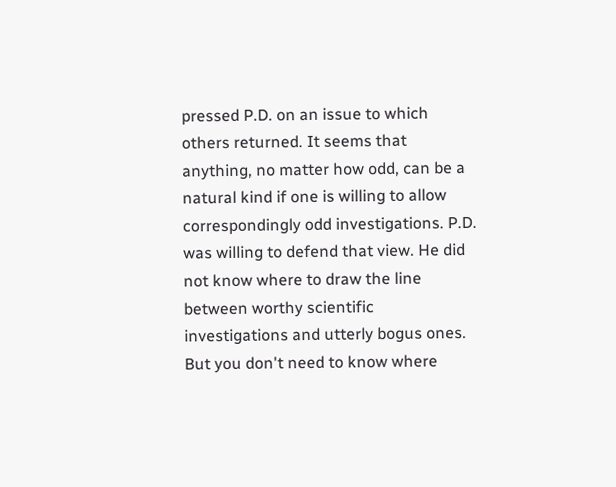pressed P.D. on an issue to which others returned. It seems that anything, no matter how odd, can be a natural kind if one is willing to allow correspondingly odd investigations. P.D. was willing to defend that view. He did not know where to draw the line between worthy scientific investigations and utterly bogus ones. But you don't need to know where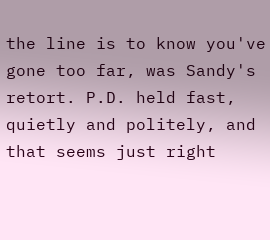the line is to know you've gone too far, was Sandy's retort. P.D. held fast, quietly and politely, and that seems just right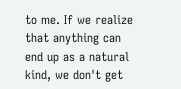to me. If we realize that anything can end up as a natural kind, we don't get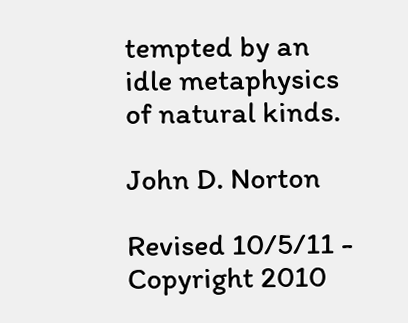tempted by an idle metaphysics of natural kinds.

John D. Norton

Revised 10/5/11 - Copyright 2010